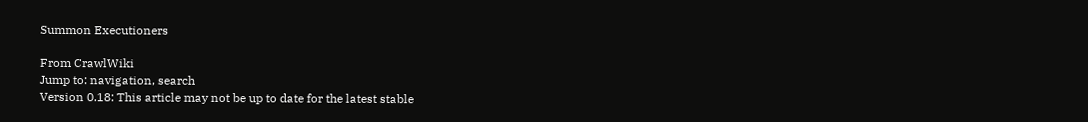Summon Executioners

From CrawlWiki
Jump to: navigation, search
Version 0.18: This article may not be up to date for the latest stable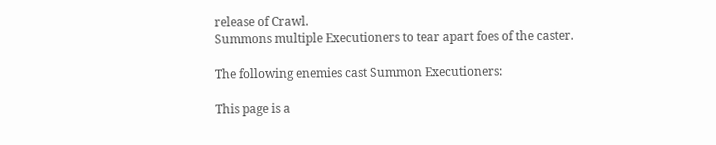release of Crawl.
Summons multiple Executioners to tear apart foes of the caster.

The following enemies cast Summon Executioners:

This page is a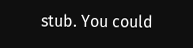stub. You could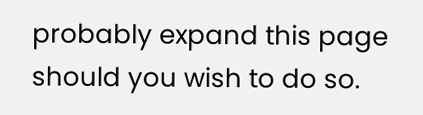probably expand this page should you wish to do so.